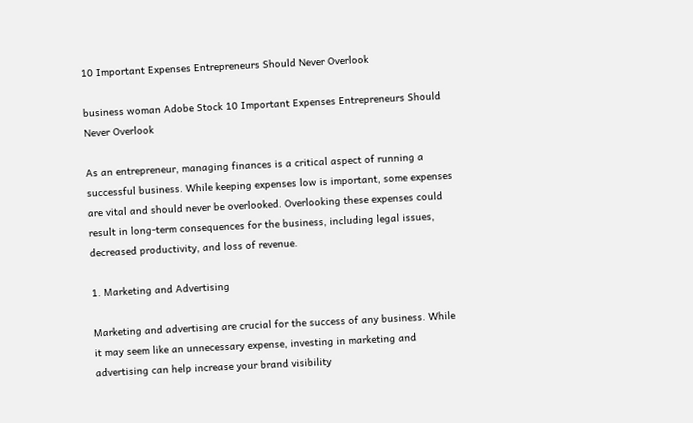10 Important Expenses Entrepreneurs Should Never Overlook

business woman Adobe Stock 10 Important Expenses Entrepreneurs Should Never Overlook

As an entrepreneur, managing finances is a critical aspect of running a successful business. While keeping expenses low is important, some expenses are vital and should never be overlooked. Overlooking these expenses could result in long-term consequences for the business, including legal issues, decreased productivity, and loss of revenue.

1. Marketing and Advertising

Marketing and advertising are crucial for the success of any business. While it may seem like an unnecessary expense, investing in marketing and advertising can help increase your brand visibility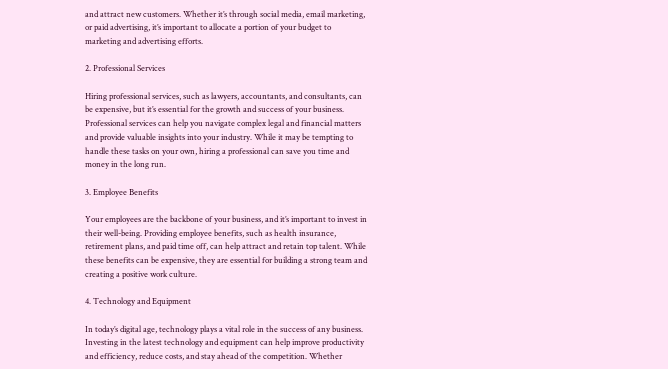and attract new customers. Whether it’s through social media, email marketing, or paid advertising, it’s important to allocate a portion of your budget to marketing and advertising efforts.

2. Professional Services

Hiring professional services, such as lawyers, accountants, and consultants, can be expensive, but it’s essential for the growth and success of your business. Professional services can help you navigate complex legal and financial matters and provide valuable insights into your industry. While it may be tempting to handle these tasks on your own, hiring a professional can save you time and money in the long run.

3. Employee Benefits

Your employees are the backbone of your business, and it’s important to invest in their well-being. Providing employee benefits, such as health insurance, retirement plans, and paid time off, can help attract and retain top talent. While these benefits can be expensive, they are essential for building a strong team and creating a positive work culture.

4. Technology and Equipment

In today’s digital age, technology plays a vital role in the success of any business. Investing in the latest technology and equipment can help improve productivity and efficiency, reduce costs, and stay ahead of the competition. Whether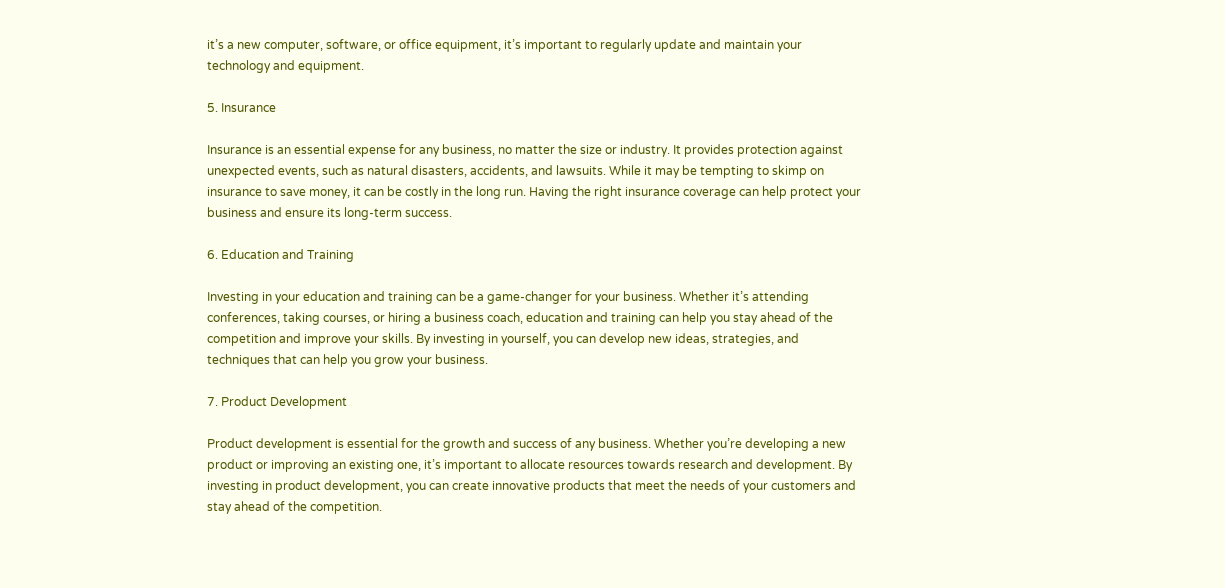it’s a new computer, software, or office equipment, it’s important to regularly update and maintain your technology and equipment.

5. Insurance

Insurance is an essential expense for any business, no matter the size or industry. It provides protection against unexpected events, such as natural disasters, accidents, and lawsuits. While it may be tempting to skimp on insurance to save money, it can be costly in the long run. Having the right insurance coverage can help protect your business and ensure its long-term success.

6. Education and Training

Investing in your education and training can be a game-changer for your business. Whether it’s attending conferences, taking courses, or hiring a business coach, education and training can help you stay ahead of the competition and improve your skills. By investing in yourself, you can develop new ideas, strategies, and techniques that can help you grow your business.

7. Product Development

Product development is essential for the growth and success of any business. Whether you’re developing a new product or improving an existing one, it’s important to allocate resources towards research and development. By investing in product development, you can create innovative products that meet the needs of your customers and stay ahead of the competition.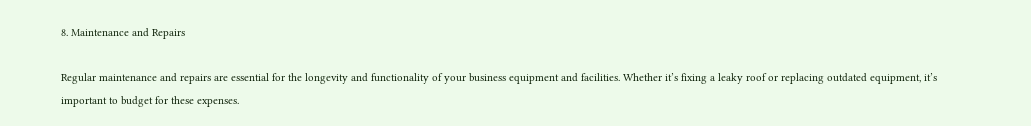8. Maintenance and Repairs

Regular maintenance and repairs are essential for the longevity and functionality of your business equipment and facilities. Whether it’s fixing a leaky roof or replacing outdated equipment, it’s important to budget for these expenses.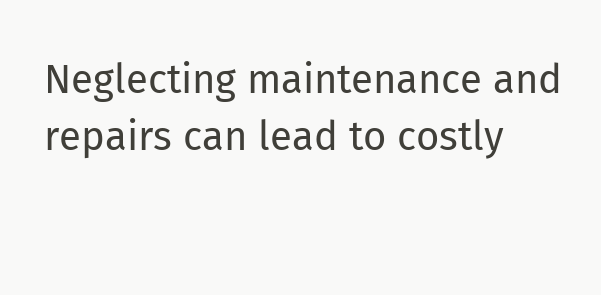Neglecting maintenance and repairs can lead to costly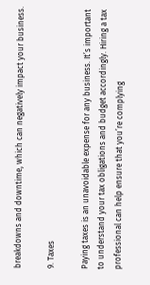breakdowns and downtime, which can negatively impact your business.

9. Taxes

Paying taxes is an unavoidable expense for any business. It’s important to understand your tax obligations and budget accordingly. Hiring a tax professional can help ensure that you’re complying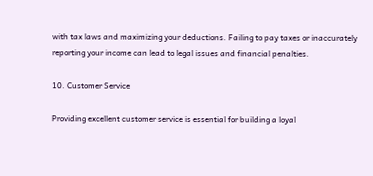with tax laws and maximizing your deductions. Failing to pay taxes or inaccurately reporting your income can lead to legal issues and financial penalties.

10. Customer Service

Providing excellent customer service is essential for building a loyal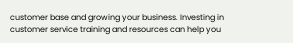customer base and growing your business. Investing in customer service training and resources can help you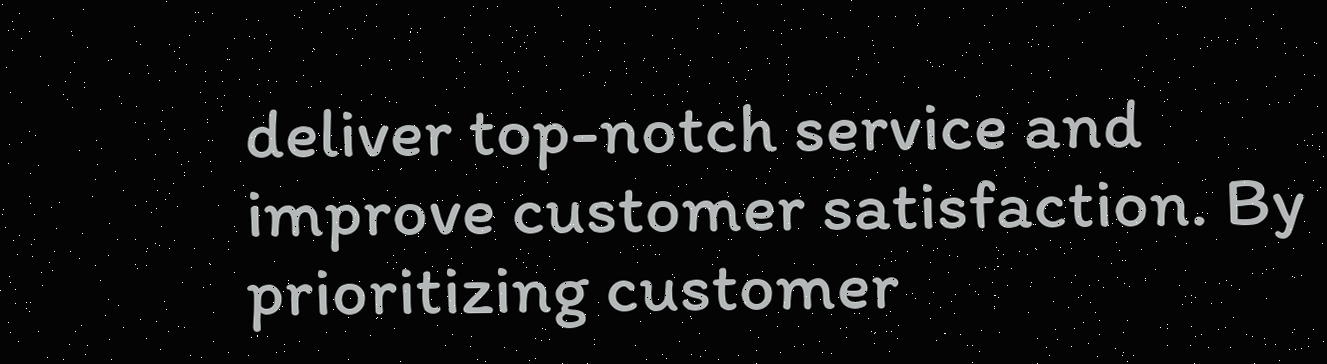deliver top-notch service and improve customer satisfaction. By prioritizing customer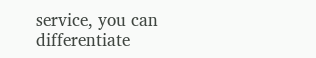service, you can differentiate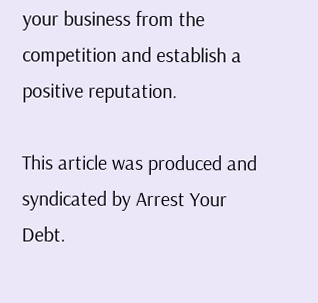your business from the competition and establish a positive reputation.

This article was produced and syndicated by Arrest Your Debt.